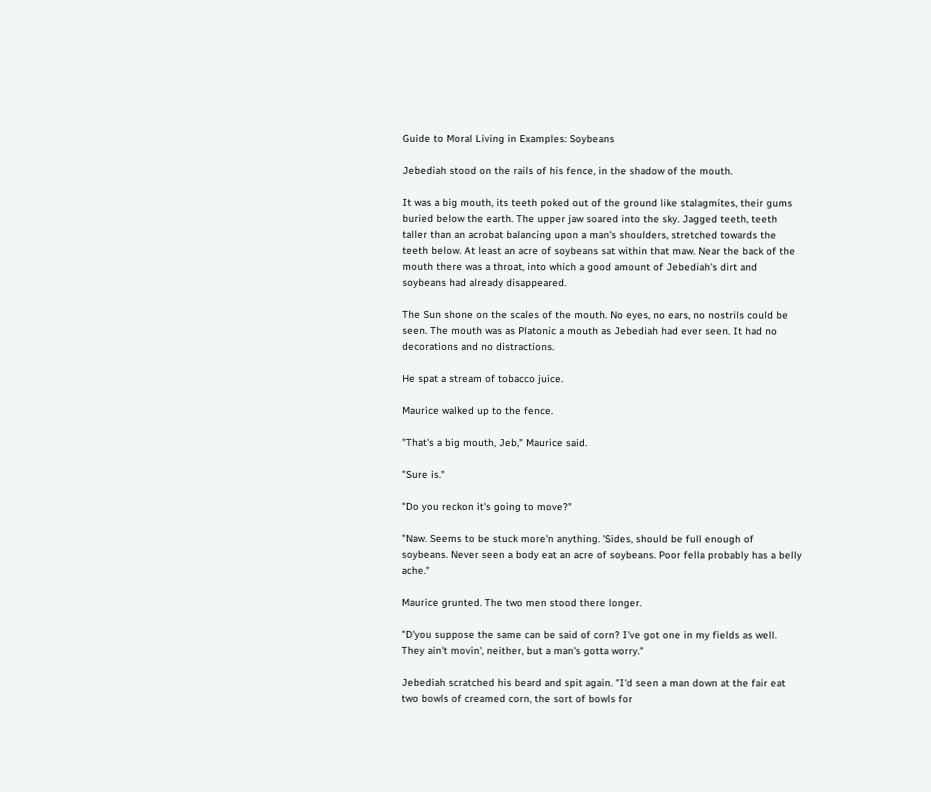Guide to Moral Living in Examples: Soybeans

Jebediah stood on the rails of his fence, in the shadow of the mouth.

It was a big mouth, its teeth poked out of the ground like stalagmites, their gums buried below the earth. The upper jaw soared into the sky. Jagged teeth, teeth taller than an acrobat balancing upon a man's shoulders, stretched towards the teeth below. At least an acre of soybeans sat within that maw. Near the back of the mouth there was a throat, into which a good amount of Jebediah's dirt and soybeans had already disappeared.

The Sun shone on the scales of the mouth. No eyes, no ears, no nostrils could be seen. The mouth was as Platonic a mouth as Jebediah had ever seen. It had no decorations and no distractions.

He spat a stream of tobacco juice.

Maurice walked up to the fence.

"That's a big mouth, Jeb," Maurice said.

"Sure is."

"Do you reckon it's going to move?"

"Naw. Seems to be stuck more'n anything. 'Sides, should be full enough of soybeans. Never seen a body eat an acre of soybeans. Poor fella probably has a belly ache."

Maurice grunted. The two men stood there longer.

"D'you suppose the same can be said of corn? I've got one in my fields as well. They ain't movin', neither, but a man's gotta worry."

Jebediah scratched his beard and spit again. "I'd seen a man down at the fair eat two bowls of creamed corn, the sort of bowls for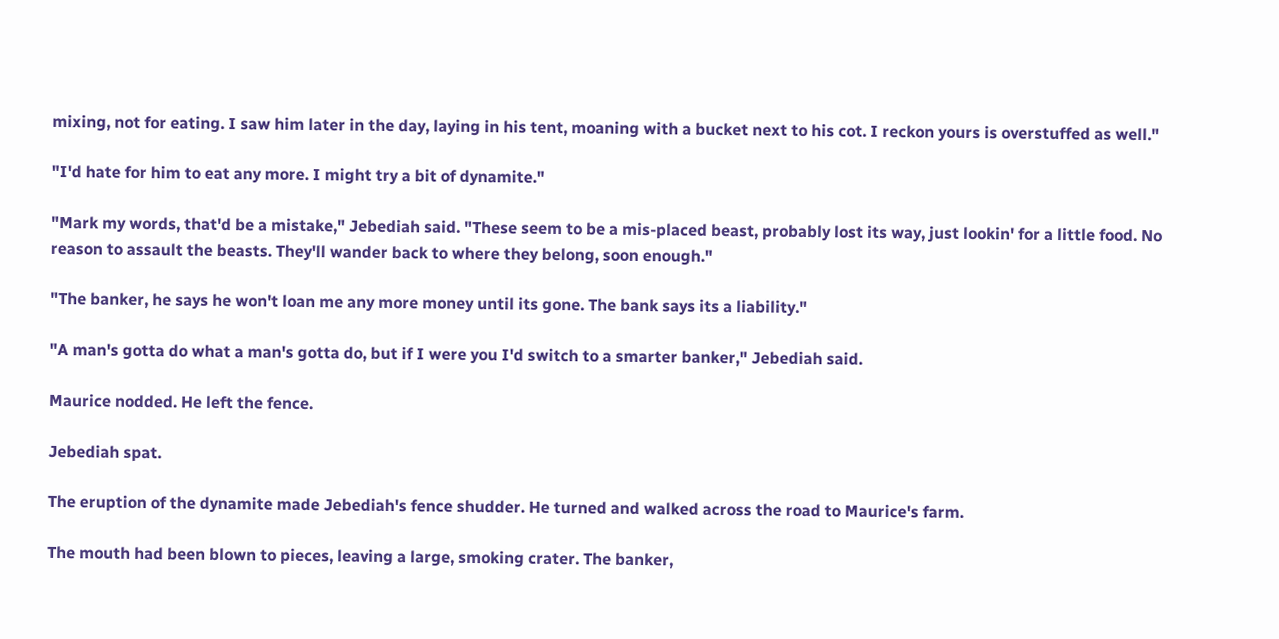mixing, not for eating. I saw him later in the day, laying in his tent, moaning with a bucket next to his cot. I reckon yours is overstuffed as well."

"I'd hate for him to eat any more. I might try a bit of dynamite."

"Mark my words, that'd be a mistake," Jebediah said. "These seem to be a mis-placed beast, probably lost its way, just lookin' for a little food. No reason to assault the beasts. They'll wander back to where they belong, soon enough."

"The banker, he says he won't loan me any more money until its gone. The bank says its a liability."

"A man's gotta do what a man's gotta do, but if I were you I'd switch to a smarter banker," Jebediah said.

Maurice nodded. He left the fence.

Jebediah spat.

The eruption of the dynamite made Jebediah's fence shudder. He turned and walked across the road to Maurice's farm.

The mouth had been blown to pieces, leaving a large, smoking crater. The banker,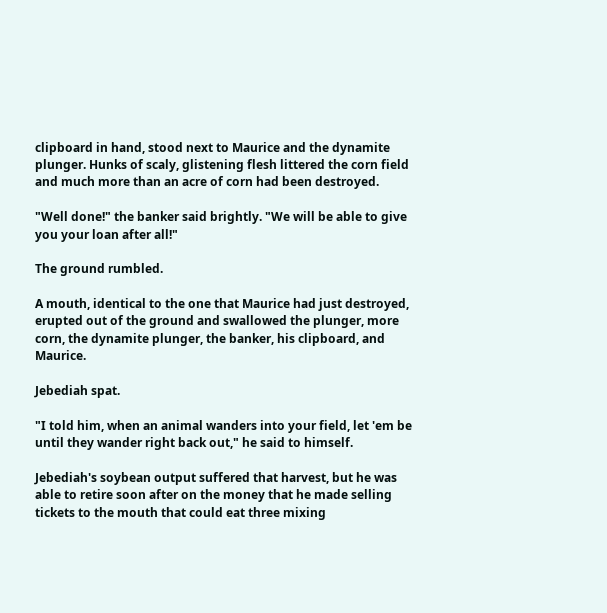clipboard in hand, stood next to Maurice and the dynamite plunger. Hunks of scaly, glistening flesh littered the corn field and much more than an acre of corn had been destroyed.

"Well done!" the banker said brightly. "We will be able to give you your loan after all!"

The ground rumbled.

A mouth, identical to the one that Maurice had just destroyed, erupted out of the ground and swallowed the plunger, more corn, the dynamite plunger, the banker, his clipboard, and Maurice.

Jebediah spat.

"I told him, when an animal wanders into your field, let 'em be until they wander right back out," he said to himself.

Jebediah's soybean output suffered that harvest, but he was able to retire soon after on the money that he made selling tickets to the mouth that could eat three mixing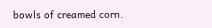bowls of creamed corn.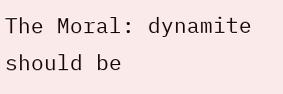The Moral: dynamite should be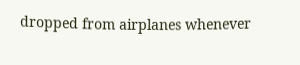dropped from airplanes whenever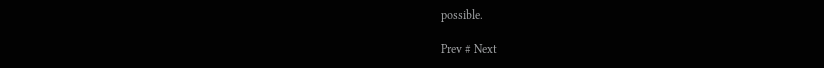possible.

Prev # Next